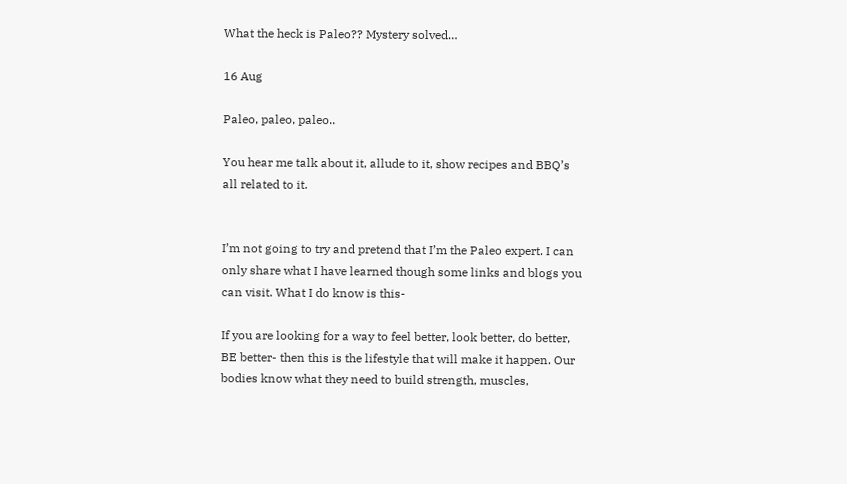What the heck is Paleo?? Mystery solved…

16 Aug

Paleo, paleo, paleo..

You hear me talk about it, allude to it, show recipes and BBQ’s all related to it.


I’m not going to try and pretend that I’m the Paleo expert. I can only share what I have learned though some links and blogs you can visit. What I do know is this-

If you are looking for a way to feel better, look better, do better, BE better- then this is the lifestyle that will make it happen. Our bodies know what they need to build strength, muscles,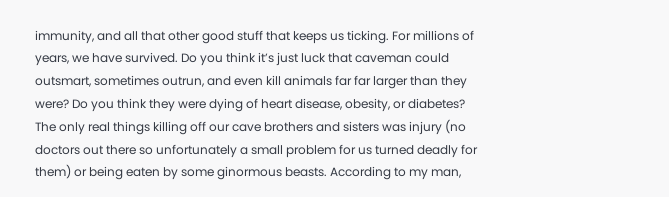immunity, and all that other good stuff that keeps us ticking. For millions of years, we have survived. Do you think it’s just luck that caveman could outsmart, sometimes outrun, and even kill animals far far larger than they were? Do you think they were dying of heart disease, obesity, or diabetes? The only real things killing off our cave brothers and sisters was injury (no doctors out there so unfortunately a small problem for us turned deadly for them) or being eaten by some ginormous beasts. According to my man,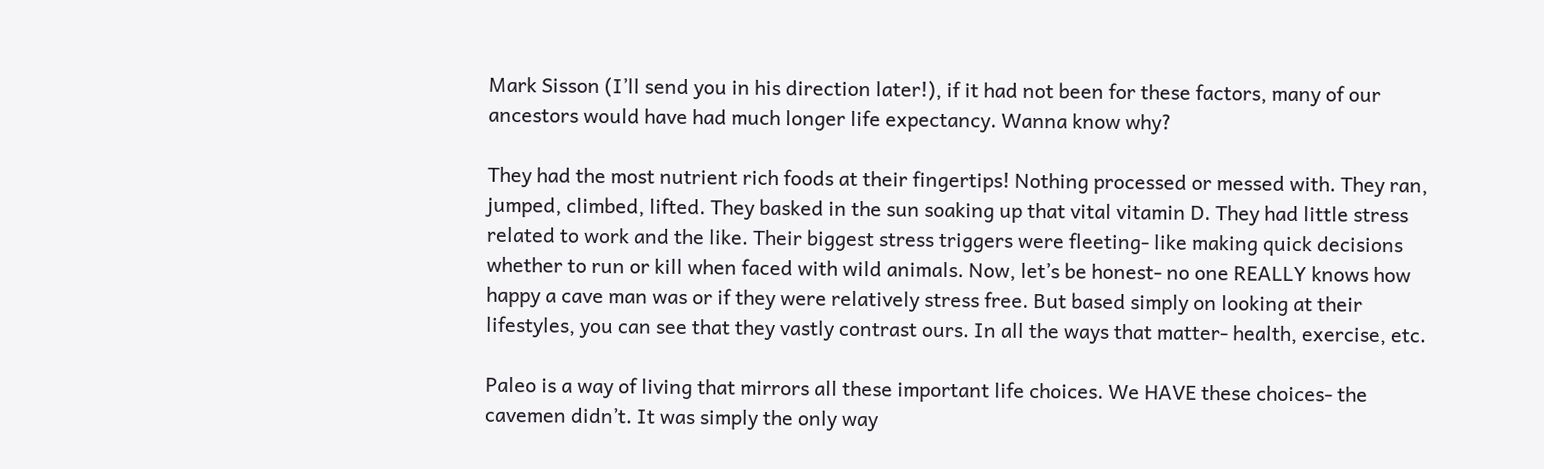Mark Sisson (I’ll send you in his direction later!), if it had not been for these factors, many of our ancestors would have had much longer life expectancy. Wanna know why?

They had the most nutrient rich foods at their fingertips! Nothing processed or messed with. They ran, jumped, climbed, lifted. They basked in the sun soaking up that vital vitamin D. They had little stress related to work and the like. Their biggest stress triggers were fleeting- like making quick decisions whether to run or kill when faced with wild animals. Now, let’s be honest- no one REALLY knows how happy a cave man was or if they were relatively stress free. But based simply on looking at their lifestyles, you can see that they vastly contrast ours. In all the ways that matter- health, exercise, etc.

Paleo is a way of living that mirrors all these important life choices. We HAVE these choices- the cavemen didn’t. It was simply the only way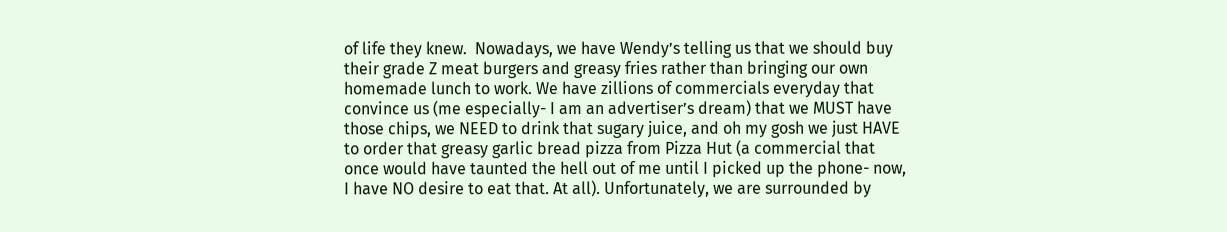of life they knew.  Nowadays, we have Wendy’s telling us that we should buy their grade Z meat burgers and greasy fries rather than bringing our own homemade lunch to work. We have zillions of commercials everyday that convince us (me especially- I am an advertiser’s dream) that we MUST have those chips, we NEED to drink that sugary juice, and oh my gosh we just HAVE to order that greasy garlic bread pizza from Pizza Hut (a commercial that once would have taunted the hell out of me until I picked up the phone- now, I have NO desire to eat that. At all). Unfortunately, we are surrounded by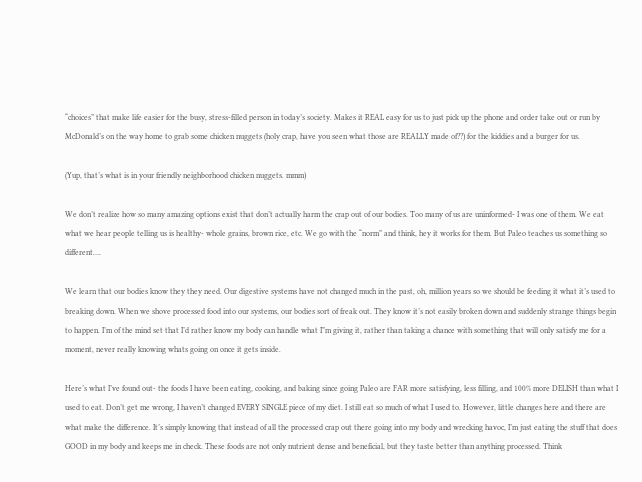“choices” that make life easier for the busy, stress-filled person in today’s society. Makes it REAL easy for us to just pick up the phone and order take out or run by McDonald’s on the way home to grab some chicken nuggets (holy crap, have you seen what those are REALLY made of??) for the kiddies and a burger for us.

(Yup, that’s what is in your friendly neighborhood chicken nuggets. mmm)

We don’t realize how so many amazing options exist that don’t actually harm the crap out of our bodies. Too many of us are uninformed- I was one of them. We eat what we hear people telling us is healthy- whole grains, brown rice, etc. We go with the “norm” and think, hey it works for them. But Paleo teaches us something so different….

We learn that our bodies know they they need. Our digestive systems have not changed much in the past, oh, million years so we should be feeding it what it’s used to breaking down. When we shove processed food into our systems, our bodies sort of freak out. They know it’s not easily broken down and suddenly strange things begin to happen. I’m of the mind set that I’d rather know my body can handle what I”m giving it, rather than taking a chance with something that will only satisfy me for a moment, never really knowing whats going on once it gets inside.

Here’s what I’ve found out- the foods I have been eating, cooking, and baking since going Paleo are FAR more satisfying, less filling, and 100% more DELISH than what I used to eat. Don’t get me wrong, I haven’t changed EVERY SINGLE piece of my diet. I still eat so much of what I used to. However, little changes here and there are what make the difference. It’s simply knowing that instead of all the processed crap out there going into my body and wrecking havoc, I’m just eating the stuff that does GOOD in my body and keeps me in check. These foods are not only nutrient dense and beneficial, but they taste better than anything processed. Think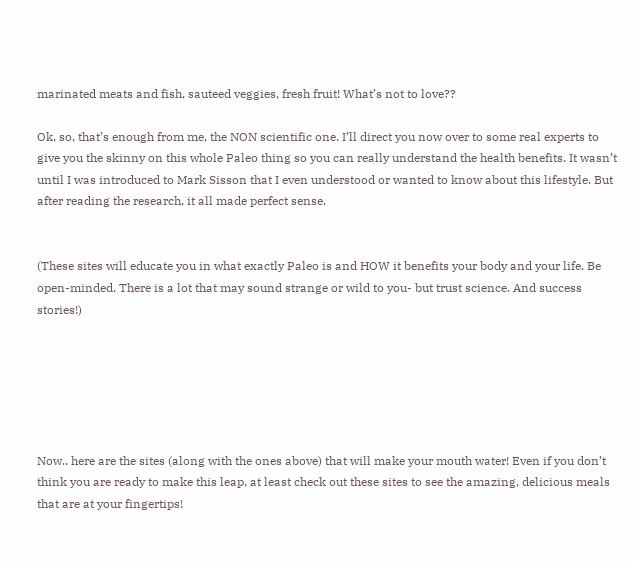marinated meats and fish, sauteed veggies, fresh fruit! What’s not to love??

Ok, so, that’s enough from me, the NON scientific one. I’ll direct you now over to some real experts to give you the skinny on this whole Paleo thing so you can really understand the health benefits. It wasn’t until I was introduced to Mark Sisson that I even understood or wanted to know about this lifestyle. But after reading the research, it all made perfect sense.


(These sites will educate you in what exactly Paleo is and HOW it benefits your body and your life. Be open-minded. There is a lot that may sound strange or wild to you- but trust science. And success stories!)






Now.. here are the sites (along with the ones above) that will make your mouth water! Even if you don’t think you are ready to make this leap, at least check out these sites to see the amazing, delicious meals that are at your fingertips!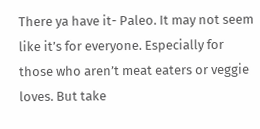There ya have it- Paleo. It may not seem like it’s for everyone. Especially for those who aren’t meat eaters or veggie loves. But take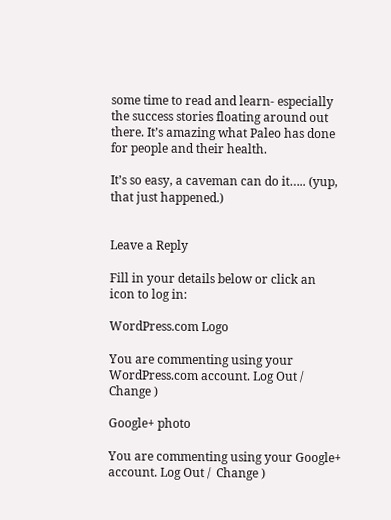some time to read and learn- especially the success stories floating around out there. It’s amazing what Paleo has done for people and their health.

It’s so easy, a caveman can do it….. (yup, that just happened.)


Leave a Reply

Fill in your details below or click an icon to log in:

WordPress.com Logo

You are commenting using your WordPress.com account. Log Out /  Change )

Google+ photo

You are commenting using your Google+ account. Log Out /  Change )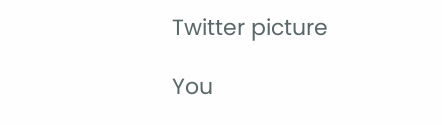Twitter picture

You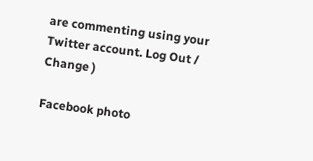are commenting using your Twitter account. Log Out /  Change )

Facebook photo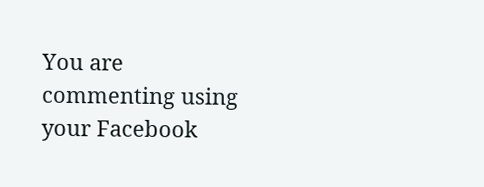You are commenting using your Facebook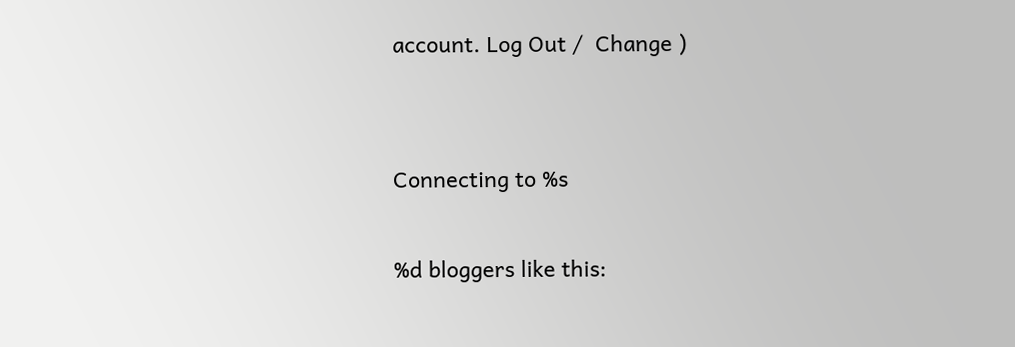account. Log Out /  Change )


Connecting to %s

%d bloggers like this: